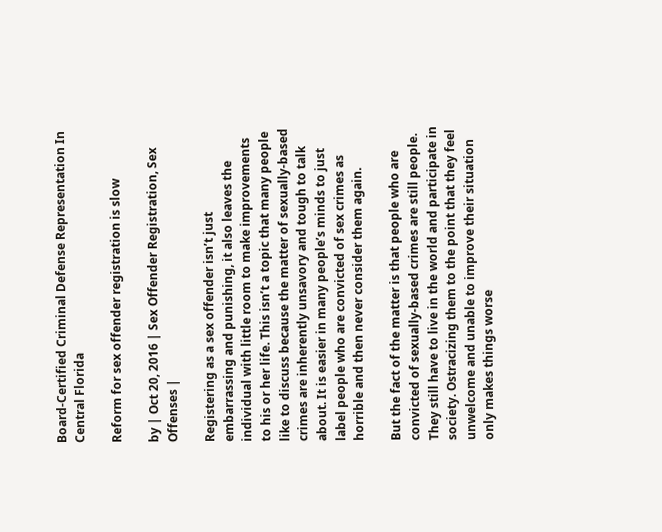Board-Certified Criminal Defense Representation In Central Florida

Reform for sex offender registration is slow

by | Oct 20, 2016 | Sex Offender Registration, Sex Offenses |

Registering as a sex offender isn’t just embarrassing and punishing, it also leaves the individual with little room to make improvements to his or her life. This isn’t a topic that many people like to discuss because the matter of sexually-based crimes are inherently unsavory and tough to talk about. It is easier in many people’s minds to just label people who are convicted of sex crimes as horrible and then never consider them again.

But the fact of the matter is that people who are convicted of sexually-based crimes are still people. They still have to live in the world and participate in society. Ostracizing them to the point that they feel unwelcome and unable to improve their situation only makes things worse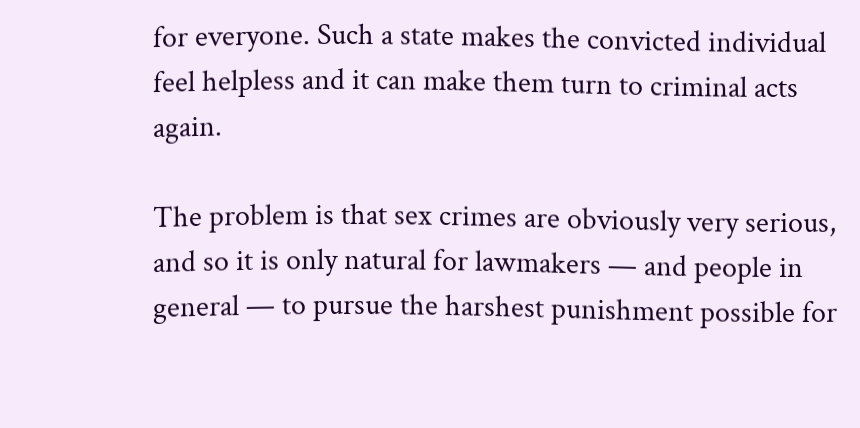for everyone. Such a state makes the convicted individual feel helpless and it can make them turn to criminal acts again.

The problem is that sex crimes are obviously very serious, and so it is only natural for lawmakers — and people in general — to pursue the harshest punishment possible for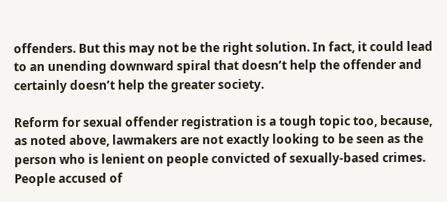offenders. But this may not be the right solution. In fact, it could lead to an unending downward spiral that doesn’t help the offender and certainly doesn’t help the greater society.

Reform for sexual offender registration is a tough topic too, because, as noted above, lawmakers are not exactly looking to be seen as the person who is lenient on people convicted of sexually-based crimes. People accused of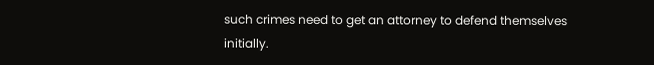such crimes need to get an attorney to defend themselves initially.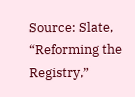Source: Slate, “Reforming the Registry,”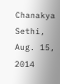Chanakya Sethi, Aug. 15, 2014